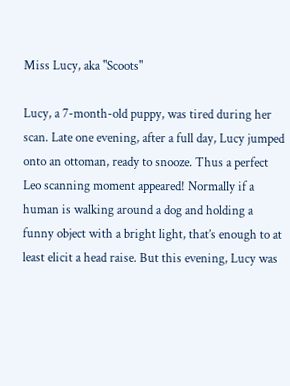Miss Lucy, aka "Scoots"

Lucy, a 7-month-old puppy, was tired during her scan. Late one evening, after a full day, Lucy jumped onto an ottoman, ready to snooze. Thus a perfect Leo scanning moment appeared! Normally if a human is walking around a dog and holding a funny object with a bright light, that’s enough to at least elicit a head raise. But this evening, Lucy was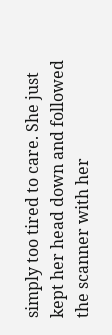simply too tired to care. She just kept her head down and followed the scanner with her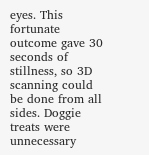eyes. This fortunate outcome gave 30 seconds of stillness, so 3D scanning could be done from all sides. Doggie treats were unnecessary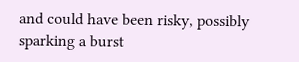and could have been risky, possibly sparking a burst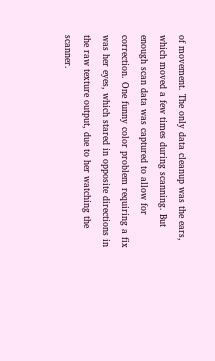of movement. The only data cleanup was the ears, which moved a few times during scanning. But enough scan data was captured to allow for correction. One funny color problem requiring a fix was her eyes, which stared in opposite directions in the raw texture output, due to her watching the scanner.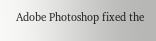Adobe Photoshop fixed the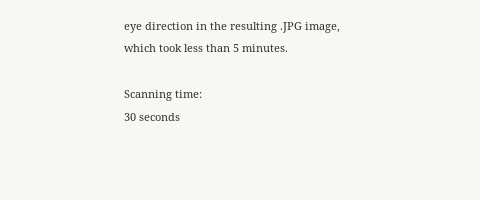eye direction in the resulting .JPG image, which took less than 5 minutes.

Scanning time:
30 seconds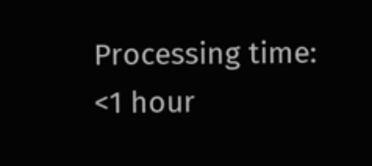Processing time:
<1 hour